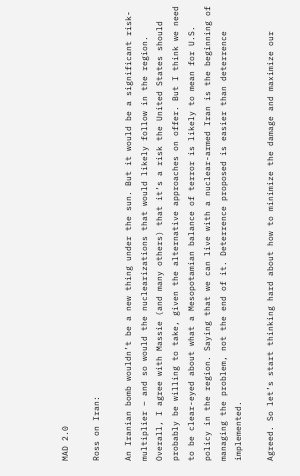MAD 2.0

Ross on Iran:

An Iranian bomb wouldn’t be a new thing under the sun. But it would be a significant risk-multiplier – and so would the nuclearizations that would likely follow in the region. Overall, I agree with Massie (and many others) that it’s a risk the United States should probably be willing to take, given the alternative approaches on offer. But I think we need to be clear-eyed about what a Mesopotamian balance of terror is likely to mean for U.S. policy in the region. Saying that we can live with a nuclear-armed Iran is the beginning of managing the problem, not the end of it. Deterrence proposed is easier than deterrence implemented.

Agreed. So let’s start thinking hard about how to minimize the damage and maximize our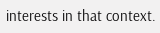interests in that context.